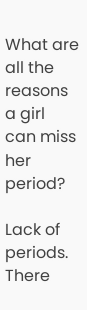What are all the reasons a girl can miss her period?

Lack of periods. There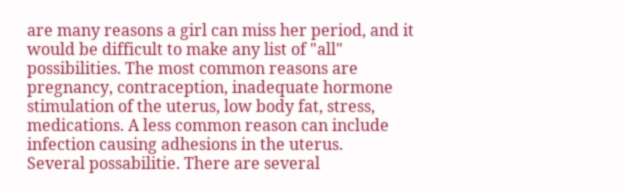are many reasons a girl can miss her period, and it would be difficult to make any list of "all" possibilities. The most common reasons are pregnancy, contraception, inadequate hormone stimulation of the uterus, low body fat, stress, medications. A less common reason can include infection causing adhesions in the uterus.
Several possabilitie. There are several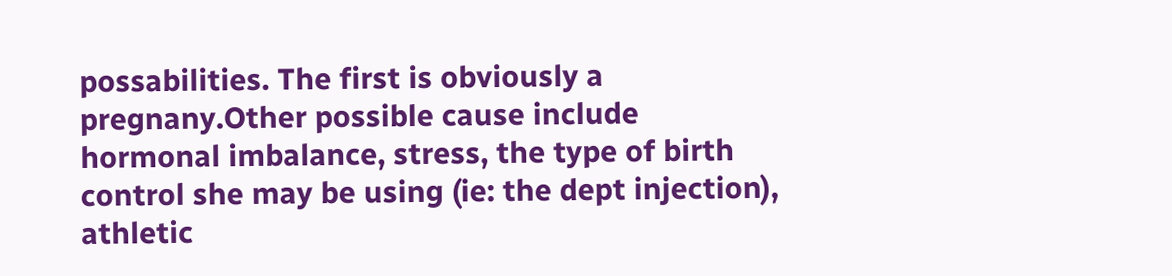possabilities. The first is obviously a pregnany.Other possible cause include hormonal imbalance, stress, the type of birth control she may be using (ie: the dept injection), athletic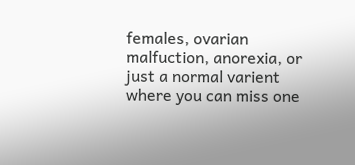females, ovarian malfuction, anorexia, or just a normal varient where you can miss one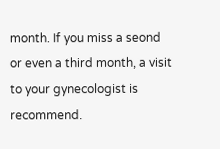month. If you miss a seond or even a third month, a visit to your gynecologist is recommend.